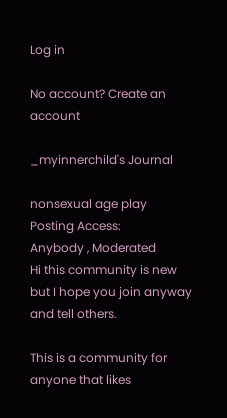Log in

No account? Create an account

_myinnerchild's Journal

nonsexual age play
Posting Access:
Anybody , Moderated
Hi this community is new but I hope you join anyway and tell others.

This is a community for anyone that likes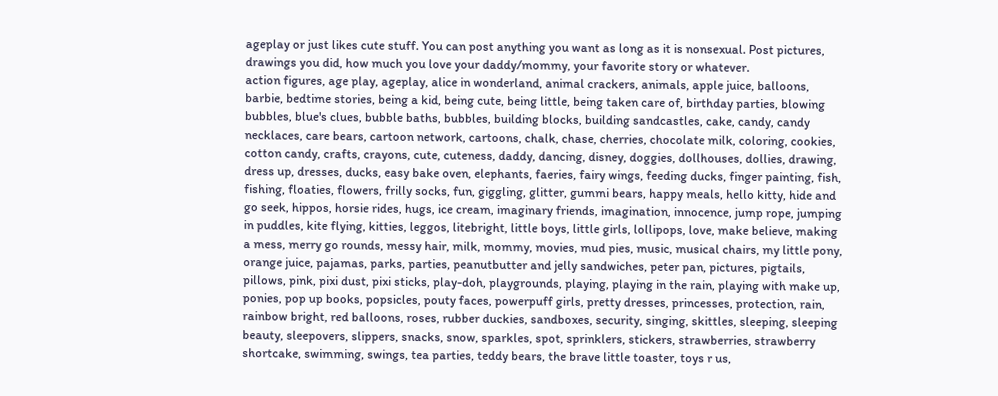ageplay or just likes cute stuff. You can post anything you want as long as it is nonsexual. Post pictures, drawings you did, how much you love your daddy/mommy, your favorite story or whatever.
action figures, age play, ageplay, alice in wonderland, animal crackers, animals, apple juice, balloons, barbie, bedtime stories, being a kid, being cute, being little, being taken care of, birthday parties, blowing bubbles, blue's clues, bubble baths, bubbles, building blocks, building sandcastles, cake, candy, candy necklaces, care bears, cartoon network, cartoons, chalk, chase, cherries, chocolate milk, coloring, cookies, cotton candy, crafts, crayons, cute, cuteness, daddy, dancing, disney, doggies, dollhouses, dollies, drawing, dress up, dresses, ducks, easy bake oven, elephants, faeries, fairy wings, feeding ducks, finger painting, fish, fishing, floaties, flowers, frilly socks, fun, giggling, glitter, gummi bears, happy meals, hello kitty, hide and go seek, hippos, horsie rides, hugs, ice cream, imaginary friends, imagination, innocence, jump rope, jumping in puddles, kite flying, kitties, leggos, litebright, little boys, little girls, lollipops, love, make believe, making a mess, merry go rounds, messy hair, milk, mommy, movies, mud pies, music, musical chairs, my little pony, orange juice, pajamas, parks, parties, peanutbutter and jelly sandwiches, peter pan, pictures, pigtails, pillows, pink, pixi dust, pixi sticks, play-doh, playgrounds, playing, playing in the rain, playing with make up, ponies, pop up books, popsicles, pouty faces, powerpuff girls, pretty dresses, princesses, protection, rain, rainbow bright, red balloons, roses, rubber duckies, sandboxes, security, singing, skittles, sleeping, sleeping beauty, sleepovers, slippers, snacks, snow, sparkles, spot, sprinklers, stickers, strawberries, strawberry shortcake, swimming, swings, tea parties, teddy bears, the brave little toaster, toys r us,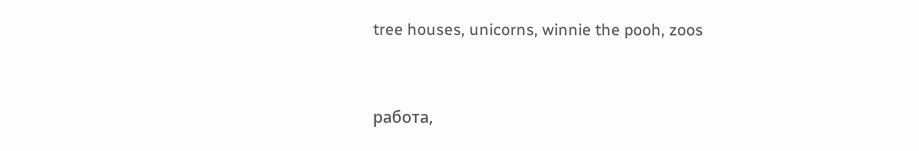tree houses, unicorns, winnie the pooh, zoos


работа,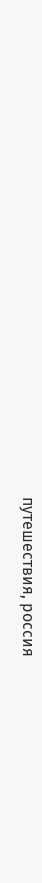путешествия, россия